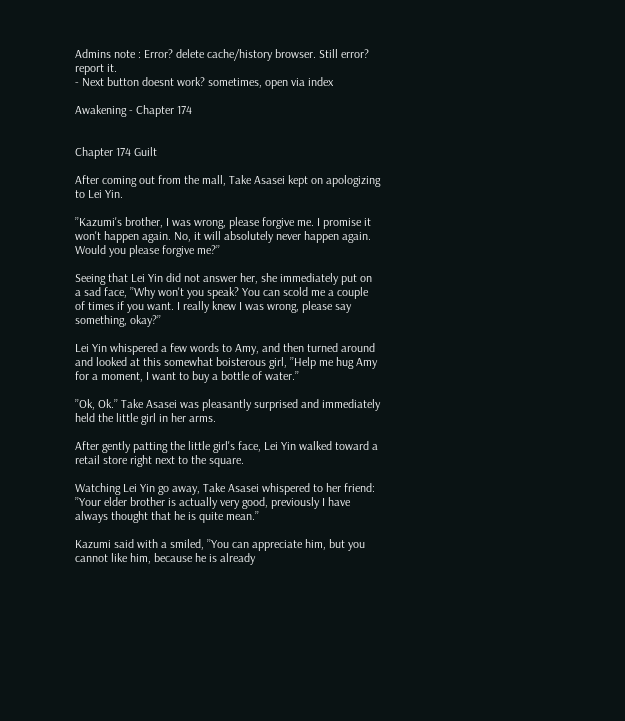Admins note : Error? delete cache/history browser. Still error? report it.
- Next button doesnt work? sometimes, open via index

Awakening - Chapter 174


Chapter 174 Guilt

After coming out from the mall, Take Asasei kept on apologizing to Lei Yin.

’’Kazumi's brother, I was wrong, please forgive me. I promise it won't happen again. No, it will absolutely never happen again. Would you please forgive me?’’

Seeing that Lei Yin did not answer her, she immediately put on a sad face, ’’Why won't you speak? You can scold me a couple of times if you want. I really knew I was wrong, please say something, okay?’’

Lei Yin whispered a few words to Amy, and then turned around and looked at this somewhat boisterous girl, ’’Help me hug Amy for a moment, I want to buy a bottle of water.’’

’’Ok, Ok.’’ Take Asasei was pleasantly surprised and immediately held the little girl in her arms.

After gently patting the little girl's face, Lei Yin walked toward a retail store right next to the square.

Watching Lei Yin go away, Take Asasei whispered to her friend: ’’Your elder brother is actually very good, previously I have always thought that he is quite mean.’’

Kazumi said with a smiled, ’’You can appreciate him, but you cannot like him, because he is already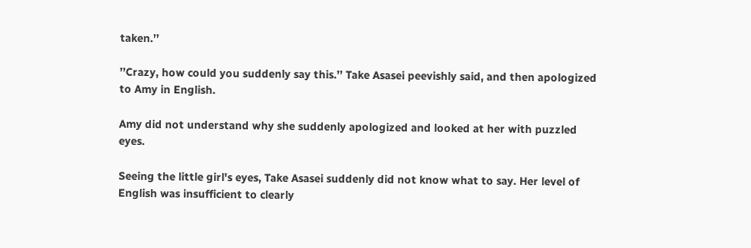taken.’’

’’Crazy, how could you suddenly say this.’’ Take Asasei peevishly said, and then apologized to Amy in English.

Amy did not understand why she suddenly apologized and looked at her with puzzled eyes.

Seeing the little girl's eyes, Take Asasei suddenly did not know what to say. Her level of English was insufficient to clearly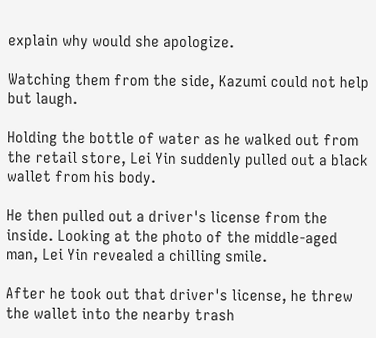explain why would she apologize.

Watching them from the side, Kazumi could not help but laugh.

Holding the bottle of water as he walked out from the retail store, Lei Yin suddenly pulled out a black wallet from his body.

He then pulled out a driver's license from the inside. Looking at the photo of the middle-aged man, Lei Yin revealed a chilling smile.

After he took out that driver's license, he threw the wallet into the nearby trash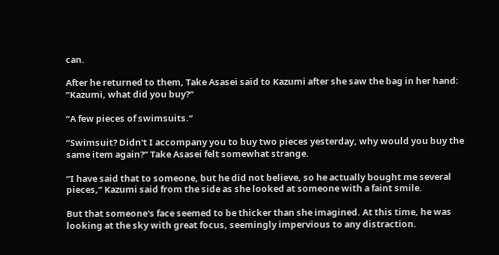can.

After he returned to them, Take Asasei said to Kazumi after she saw the bag in her hand: ’’Kazumi, what did you buy?’’

’’A few pieces of swimsuits.’’

’’Swimsuit? Didn't I accompany you to buy two pieces yesterday, why would you buy the same item again?’’ Take Asasei felt somewhat strange.

’’I have said that to someone, but he did not believe, so he actually bought me several pieces,’’ Kazumi said from the side as she looked at someone with a faint smile.

But that someone's face seemed to be thicker than she imagined. At this time, he was looking at the sky with great focus, seemingly impervious to any distraction.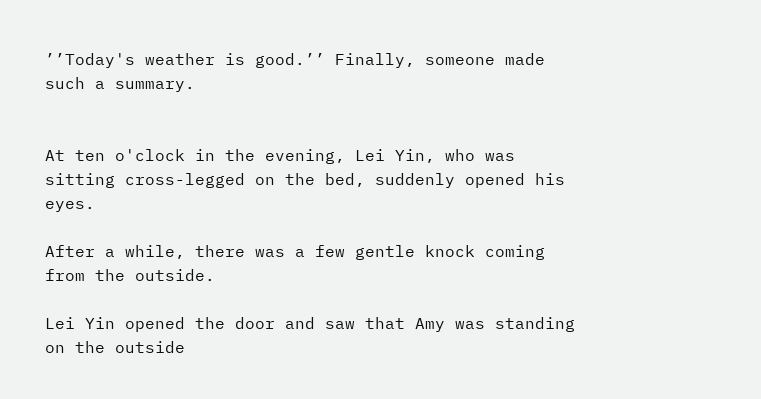’’Today's weather is good.’’ Finally, someone made such a summary.


At ten o'clock in the evening, Lei Yin, who was sitting cross-legged on the bed, suddenly opened his eyes.

After a while, there was a few gentle knock coming from the outside.

Lei Yin opened the door and saw that Amy was standing on the outside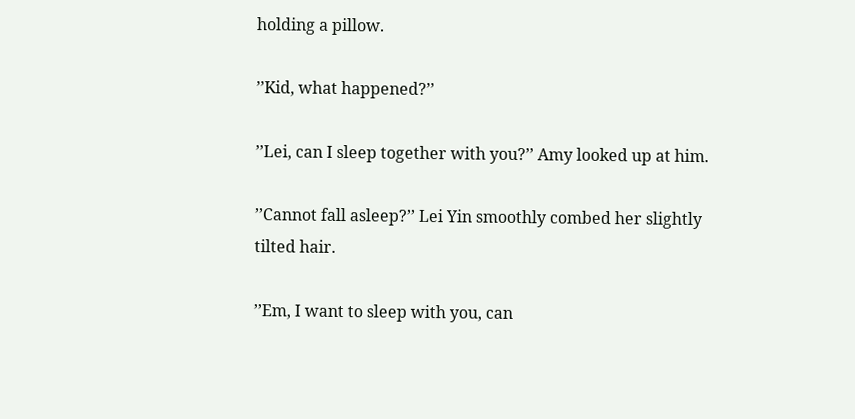holding a pillow.

’’Kid, what happened?’’

’’Lei, can I sleep together with you?’’ Amy looked up at him.

’’Cannot fall asleep?’’ Lei Yin smoothly combed her slightly tilted hair.

’’Em, I want to sleep with you, can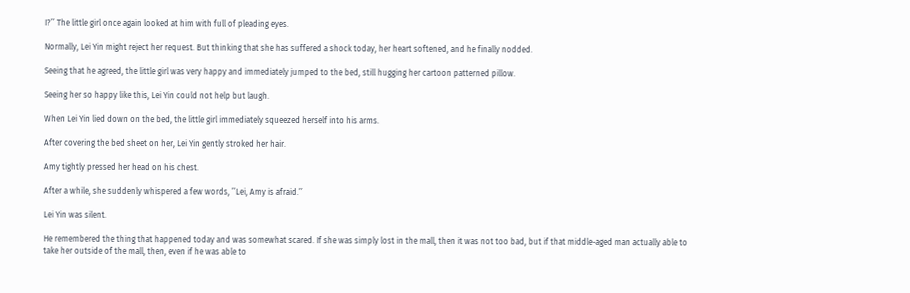I?’’ The little girl once again looked at him with full of pleading eyes.

Normally, Lei Yin might reject her request. But thinking that she has suffered a shock today, her heart softened, and he finally nodded.

Seeing that he agreed, the little girl was very happy and immediately jumped to the bed, still hugging her cartoon patterned pillow.

Seeing her so happy like this, Lei Yin could not help but laugh.

When Lei Yin lied down on the bed, the little girl immediately squeezed herself into his arms.

After covering the bed sheet on her, Lei Yin gently stroked her hair.

Amy tightly pressed her head on his chest.

After a while, she suddenly whispered a few words, ’’Lei, Amy is afraid.’’

Lei Yin was silent.

He remembered the thing that happened today and was somewhat scared. If she was simply lost in the mall, then it was not too bad, but if that middle-aged man actually able to take her outside of the mall, then, even if he was able to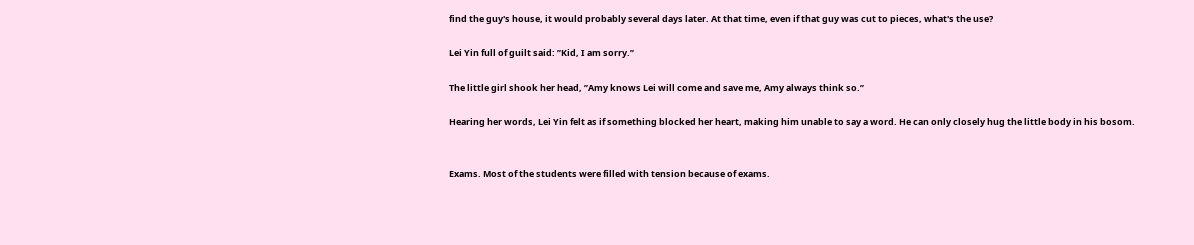find the guy's house, it would probably several days later. At that time, even if that guy was cut to pieces, what's the use?

Lei Yin full of guilt said: ’’Kid, I am sorry.’’

The little girl shook her head, ’’Amy knows Lei will come and save me, Amy always think so.’’

Hearing her words, Lei Yin felt as if something blocked her heart, making him unable to say a word. He can only closely hug the little body in his bosom.


Exams. Most of the students were filled with tension because of exams.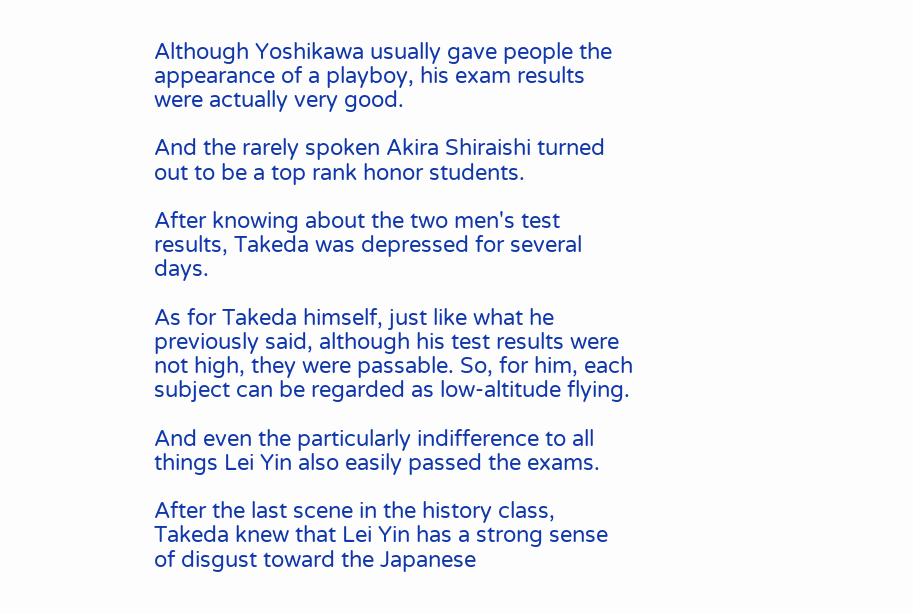Although Yoshikawa usually gave people the appearance of a playboy, his exam results were actually very good.

And the rarely spoken Akira Shiraishi turned out to be a top rank honor students.

After knowing about the two men's test results, Takeda was depressed for several days.

As for Takeda himself, just like what he previously said, although his test results were not high, they were passable. So, for him, each subject can be regarded as low-altitude flying.

And even the particularly indifference to all things Lei Yin also easily passed the exams.

After the last scene in the history class, Takeda knew that Lei Yin has a strong sense of disgust toward the Japanese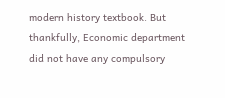modern history textbook. But thankfully, Economic department did not have any compulsory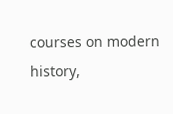courses on modern history,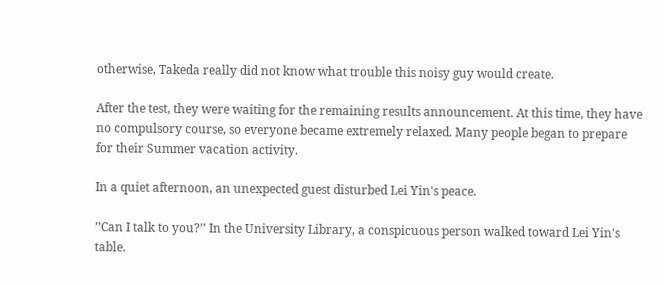otherwise, Takeda really did not know what trouble this noisy guy would create.

After the test, they were waiting for the remaining results announcement. At this time, they have no compulsory course, so everyone became extremely relaxed. Many people began to prepare for their Summer vacation activity.

In a quiet afternoon, an unexpected guest disturbed Lei Yin's peace.

’’Can I talk to you?’’ In the University Library, a conspicuous person walked toward Lei Yin's table.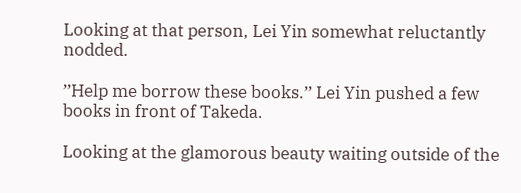Looking at that person, Lei Yin somewhat reluctantly nodded.

’’Help me borrow these books.’’ Lei Yin pushed a few books in front of Takeda.

Looking at the glamorous beauty waiting outside of the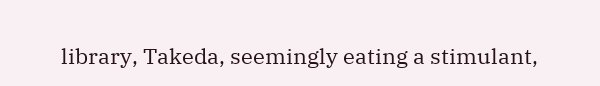library, Takeda, seemingly eating a stimulant,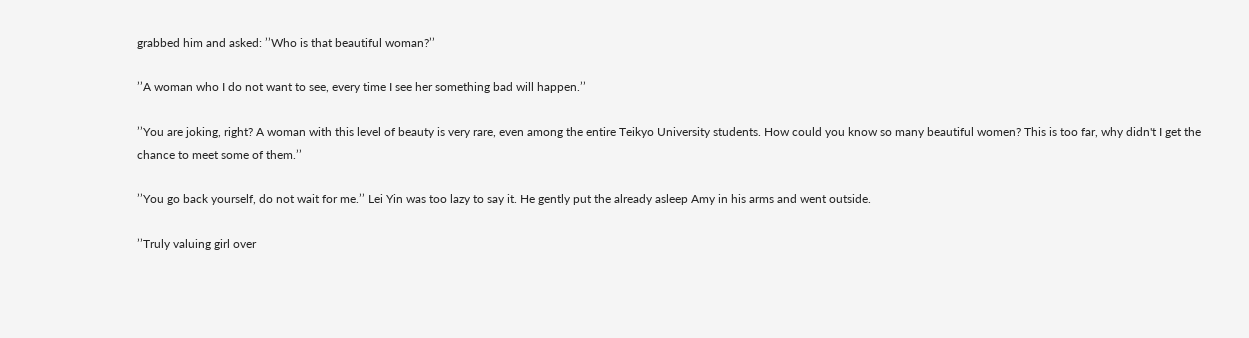grabbed him and asked: ’’Who is that beautiful woman?’’

’’A woman who I do not want to see, every time I see her something bad will happen.’’

’’You are joking, right? A woman with this level of beauty is very rare, even among the entire Teikyo University students. How could you know so many beautiful women? This is too far, why didn't I get the chance to meet some of them.’’

’’You go back yourself, do not wait for me.’’ Lei Yin was too lazy to say it. He gently put the already asleep Amy in his arms and went outside.

’’Truly valuing girl over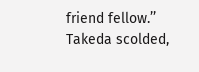friend fellow.’’ Takeda scolded,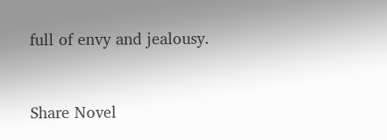full of envy and jealousy.


Share Novel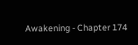Awakening - Chapter 174